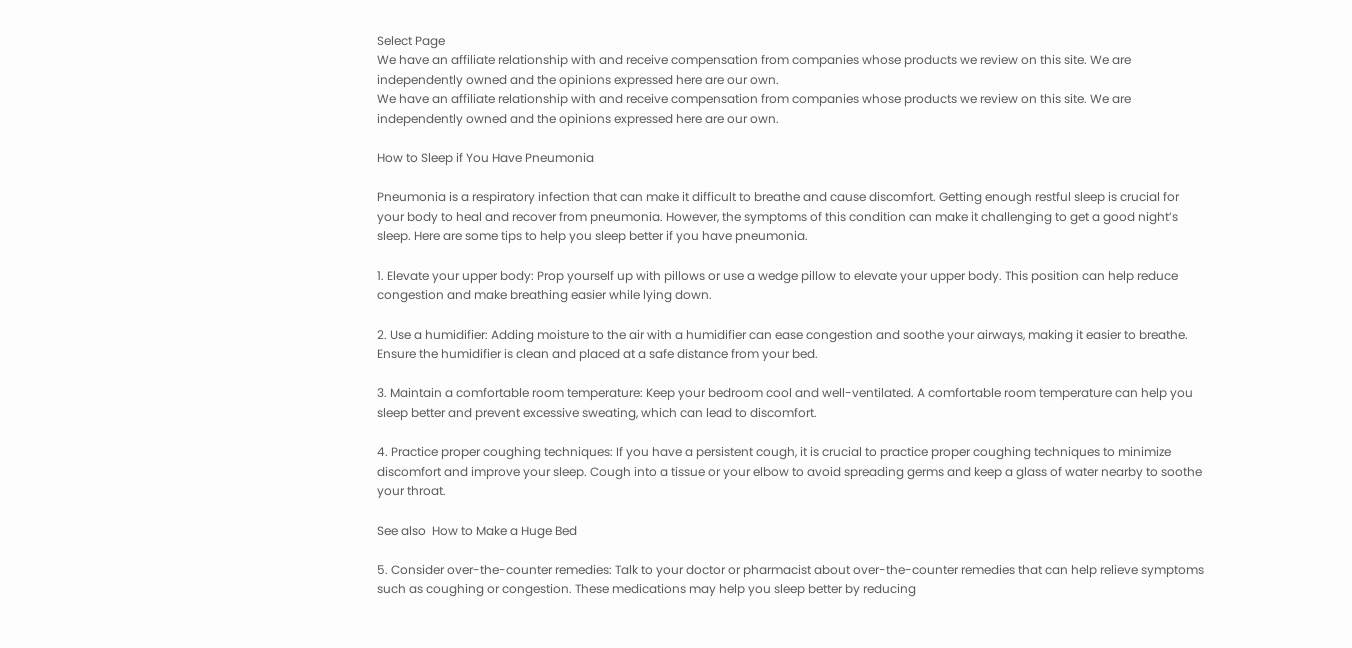Select Page
We have an affiliate relationship with and receive compensation from companies whose products we review on this site. We are independently owned and the opinions expressed here are our own.
We have an affiliate relationship with and receive compensation from companies whose products we review on this site. We are independently owned and the opinions expressed here are our own.

How to Sleep if You Have Pneumonia

Pneumonia is a respiratory infection that can make it difficult to breathe and cause discomfort. Getting enough restful sleep is crucial for your body to heal and recover from pneumonia. However, the symptoms of this condition can make it challenging to get a good night’s sleep. Here are some tips to help you sleep better if you have pneumonia.

1. Elevate your upper body: Prop yourself up with pillows or use a wedge pillow to elevate your upper body. This position can help reduce congestion and make breathing easier while lying down.

2. Use a humidifier: Adding moisture to the air with a humidifier can ease congestion and soothe your airways, making it easier to breathe. Ensure the humidifier is clean and placed at a safe distance from your bed.

3. Maintain a comfortable room temperature: Keep your bedroom cool and well-ventilated. A comfortable room temperature can help you sleep better and prevent excessive sweating, which can lead to discomfort.

4. Practice proper coughing techniques: If you have a persistent cough, it is crucial to practice proper coughing techniques to minimize discomfort and improve your sleep. Cough into a tissue or your elbow to avoid spreading germs and keep a glass of water nearby to soothe your throat.

See also  How to Make a Huge Bed

5. Consider over-the-counter remedies: Talk to your doctor or pharmacist about over-the-counter remedies that can help relieve symptoms such as coughing or congestion. These medications may help you sleep better by reducing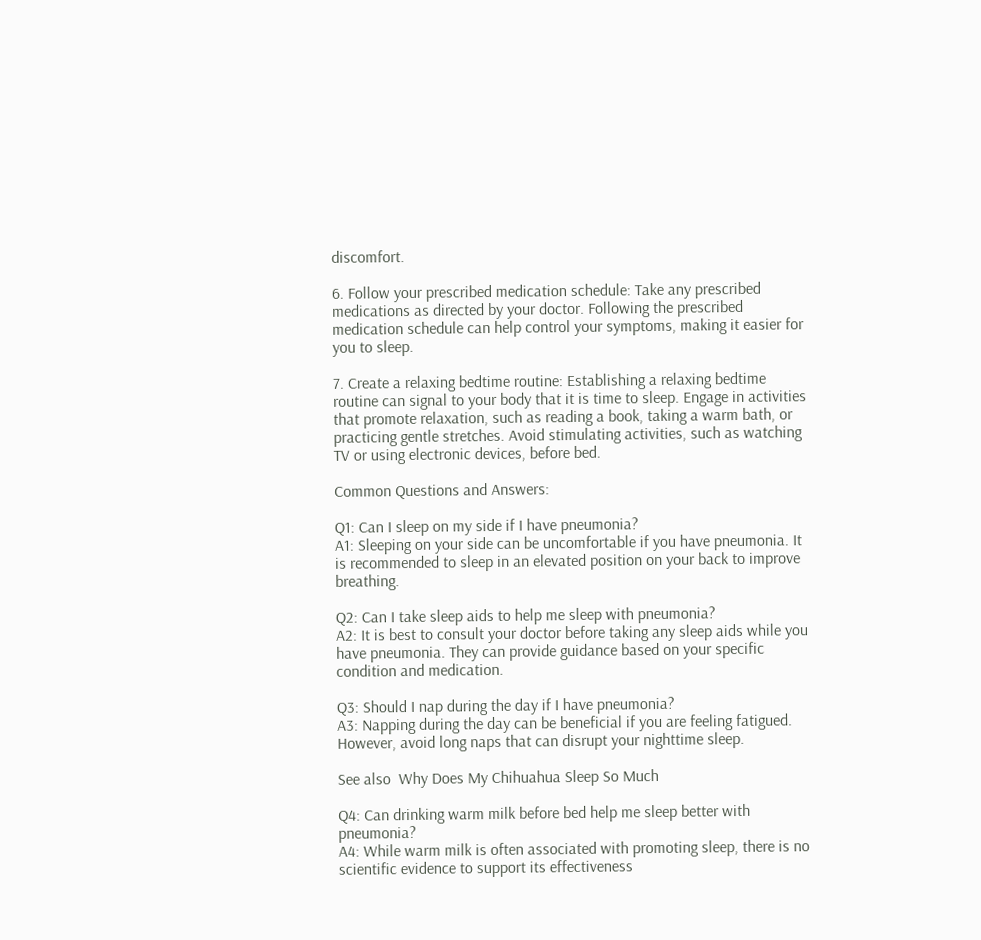discomfort.

6. Follow your prescribed medication schedule: Take any prescribed medications as directed by your doctor. Following the prescribed medication schedule can help control your symptoms, making it easier for you to sleep.

7. Create a relaxing bedtime routine: Establishing a relaxing bedtime routine can signal to your body that it is time to sleep. Engage in activities that promote relaxation, such as reading a book, taking a warm bath, or practicing gentle stretches. Avoid stimulating activities, such as watching TV or using electronic devices, before bed.

Common Questions and Answers:

Q1: Can I sleep on my side if I have pneumonia?
A1: Sleeping on your side can be uncomfortable if you have pneumonia. It is recommended to sleep in an elevated position on your back to improve breathing.

Q2: Can I take sleep aids to help me sleep with pneumonia?
A2: It is best to consult your doctor before taking any sleep aids while you have pneumonia. They can provide guidance based on your specific condition and medication.

Q3: Should I nap during the day if I have pneumonia?
A3: Napping during the day can be beneficial if you are feeling fatigued. However, avoid long naps that can disrupt your nighttime sleep.

See also  Why Does My Chihuahua Sleep So Much

Q4: Can drinking warm milk before bed help me sleep better with pneumonia?
A4: While warm milk is often associated with promoting sleep, there is no scientific evidence to support its effectiveness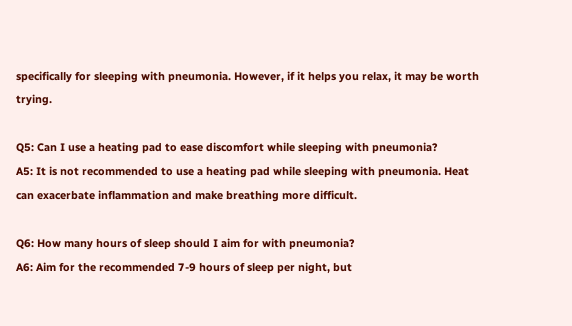specifically for sleeping with pneumonia. However, if it helps you relax, it may be worth trying.

Q5: Can I use a heating pad to ease discomfort while sleeping with pneumonia?
A5: It is not recommended to use a heating pad while sleeping with pneumonia. Heat can exacerbate inflammation and make breathing more difficult.

Q6: How many hours of sleep should I aim for with pneumonia?
A6: Aim for the recommended 7-9 hours of sleep per night, but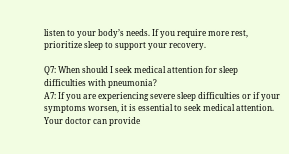listen to your body’s needs. If you require more rest, prioritize sleep to support your recovery.

Q7: When should I seek medical attention for sleep difficulties with pneumonia?
A7: If you are experiencing severe sleep difficulties or if your symptoms worsen, it is essential to seek medical attention. Your doctor can provide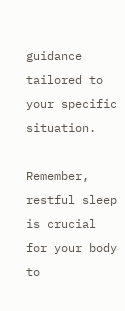guidance tailored to your specific situation.

Remember, restful sleep is crucial for your body to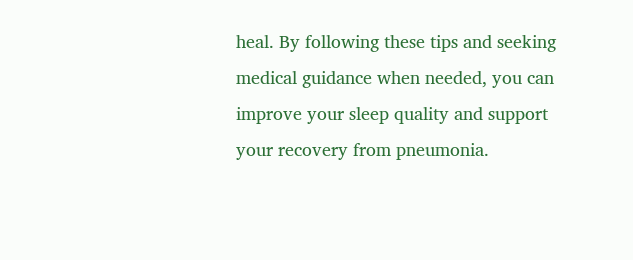heal. By following these tips and seeking medical guidance when needed, you can improve your sleep quality and support your recovery from pneumonia.